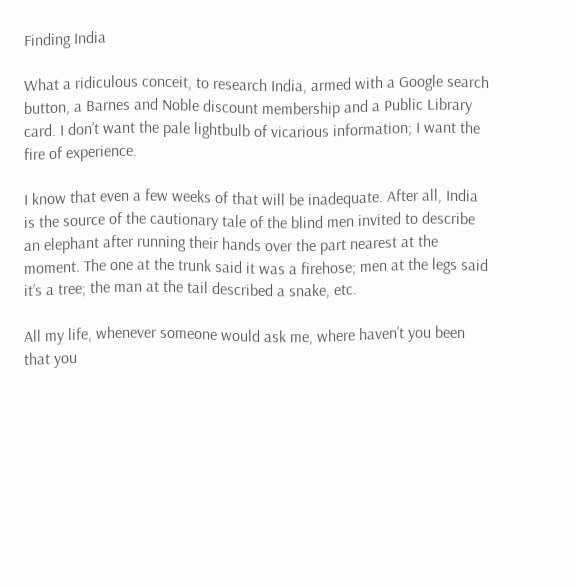Finding India

What a ridiculous conceit, to research India, armed with a Google search button, a Barnes and Noble discount membership and a Public Library card. I don’t want the pale lightbulb of vicarious information; I want the fire of experience.

I know that even a few weeks of that will be inadequate. After all, India is the source of the cautionary tale of the blind men invited to describe an elephant after running their hands over the part nearest at the moment. The one at the trunk said it was a firehose; men at the legs said it’s a tree; the man at the tail described a snake, etc.

All my life, whenever someone would ask me, where haven’t you been that you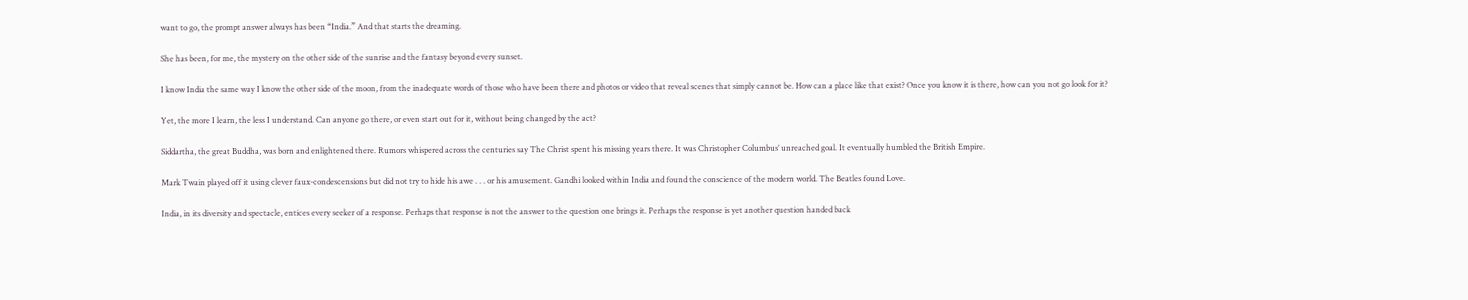want to go, the prompt answer always has been “India.” And that starts the dreaming.

She has been, for me, the mystery on the other side of the sunrise and the fantasy beyond every sunset.

I know India the same way I know the other side of the moon, from the inadequate words of those who have been there and photos or video that reveal scenes that simply cannot be. How can a place like that exist? Once you know it is there, how can you not go look for it?

Yet, the more I learn, the less I understand. Can anyone go there, or even start out for it, without being changed by the act?

Siddartha, the great Buddha, was born and enlightened there. Rumors whispered across the centuries say The Christ spent his missing years there. It was Christopher Columbus’ unreached goal. It eventually humbled the British Empire.

Mark Twain played off it using clever faux-condescensions but did not try to hide his awe . . . or his amusement. Gandhi looked within India and found the conscience of the modern world. The Beatles found Love.

India, in its diversity and spectacle, entices every seeker of a response. Perhaps that response is not the answer to the question one brings it. Perhaps the response is yet another question handed back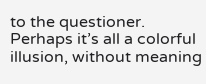to the questioner. Perhaps it’s all a colorful illusion, without meaning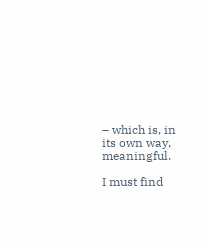– which is, in its own way, meaningful.

I must find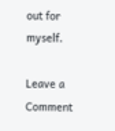out for myself.

Leave a Comment